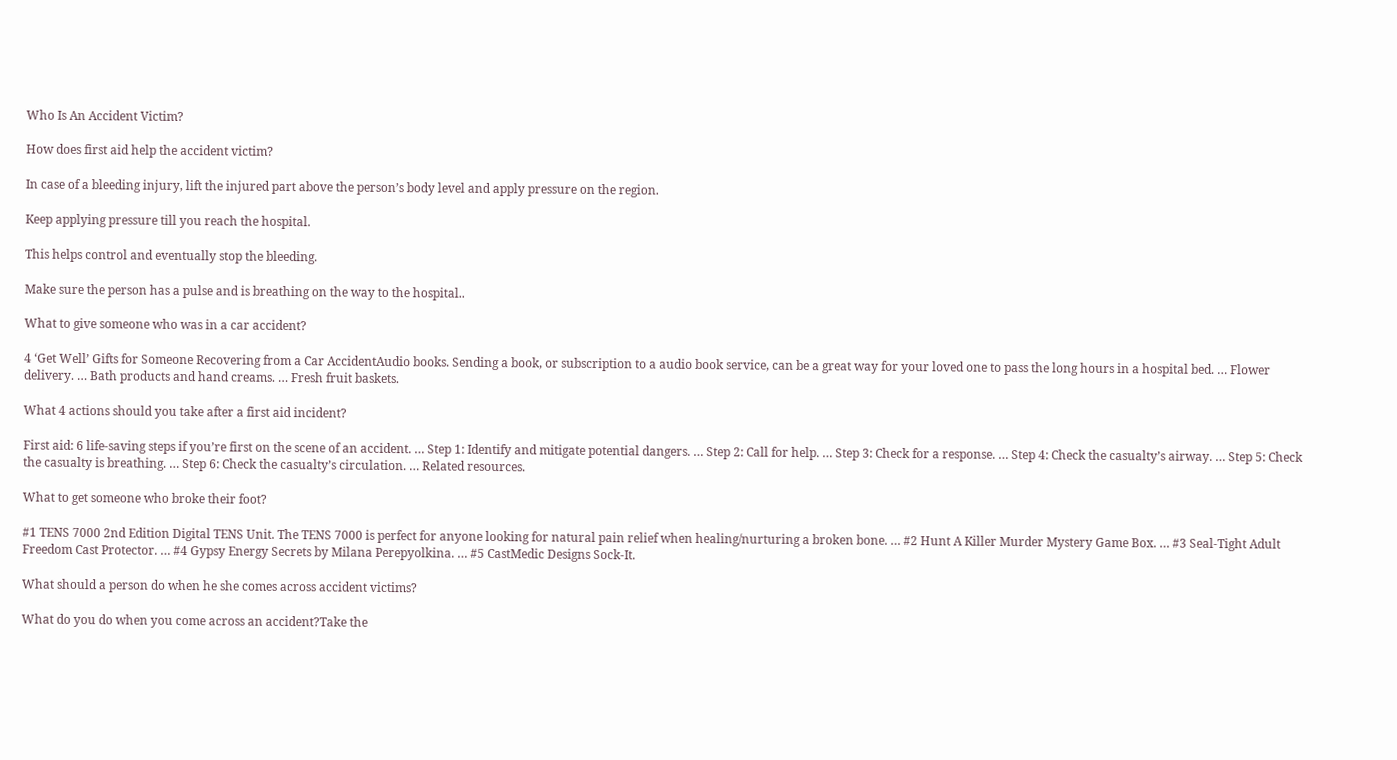Who Is An Accident Victim?

How does first aid help the accident victim?

In case of a bleeding injury, lift the injured part above the person’s body level and apply pressure on the region.

Keep applying pressure till you reach the hospital.

This helps control and eventually stop the bleeding.

Make sure the person has a pulse and is breathing on the way to the hospital..

What to give someone who was in a car accident?

4 ‘Get Well’ Gifts for Someone Recovering from a Car AccidentAudio books. Sending a book, or subscription to a audio book service, can be a great way for your loved one to pass the long hours in a hospital bed. … Flower delivery. … Bath products and hand creams. … Fresh fruit baskets.

What 4 actions should you take after a first aid incident?

First aid: 6 life-saving steps if you’re first on the scene of an accident. … Step 1: Identify and mitigate potential dangers. … Step 2: Call for help. … Step 3: Check for a response. … Step 4: Check the casualty’s airway. … Step 5: Check the casualty is breathing. … Step 6: Check the casualty’s circulation. … Related resources.

What to get someone who broke their foot?

#1 TENS 7000 2nd Edition Digital TENS Unit. The TENS 7000 is perfect for anyone looking for natural pain relief when healing/nurturing a broken bone. … #2 Hunt A Killer Murder Mystery Game Box. … #3 Seal-Tight Adult Freedom Cast Protector. … #4 Gypsy Energy Secrets by Milana Perepyolkina. … #5 CastMedic Designs Sock-It.

What should a person do when he she comes across accident victims?

What do you do when you come across an accident?Take the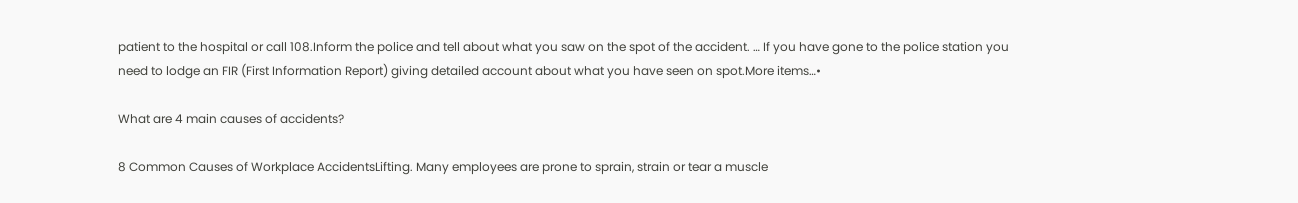patient to the hospital or call 108.Inform the police and tell about what you saw on the spot of the accident. … If you have gone to the police station you need to lodge an FIR (First Information Report) giving detailed account about what you have seen on spot.More items…•

What are 4 main causes of accidents?

8 Common Causes of Workplace AccidentsLifting. Many employees are prone to sprain, strain or tear a muscle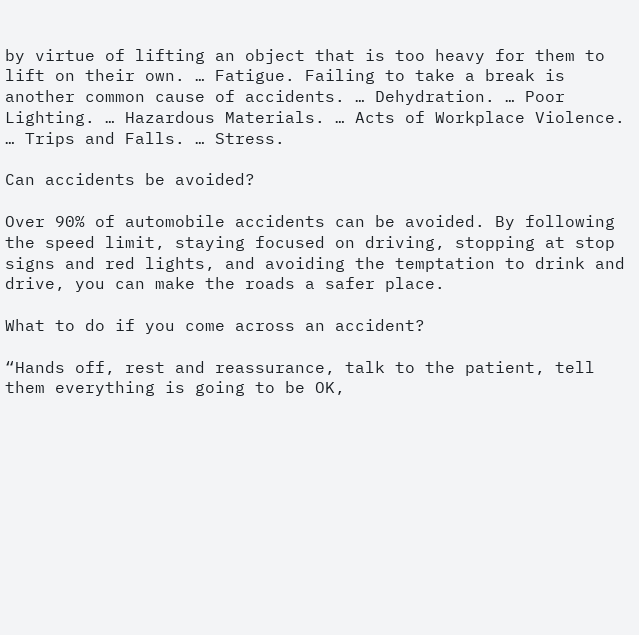by virtue of lifting an object that is too heavy for them to lift on their own. … Fatigue. Failing to take a break is another common cause of accidents. … Dehydration. … Poor Lighting. … Hazardous Materials. … Acts of Workplace Violence. … Trips and Falls. … Stress.

Can accidents be avoided?

Over 90% of automobile accidents can be avoided. By following the speed limit, staying focused on driving, stopping at stop signs and red lights, and avoiding the temptation to drink and drive, you can make the roads a safer place.

What to do if you come across an accident?

“Hands off, rest and reassurance, talk to the patient, tell them everything is going to be OK,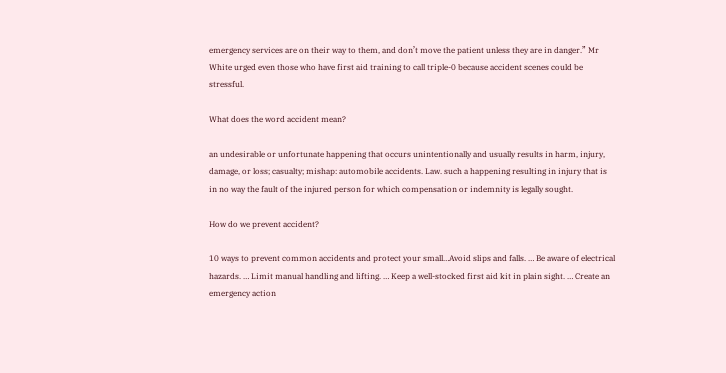emergency services are on their way to them, and don’t move the patient unless they are in danger.” Mr White urged even those who have first aid training to call triple-0 because accident scenes could be stressful.

What does the word accident mean?

an undesirable or unfortunate happening that occurs unintentionally and usually results in harm, injury, damage, or loss; casualty; mishap: automobile accidents. Law. such a happening resulting in injury that is in no way the fault of the injured person for which compensation or indemnity is legally sought.

How do we prevent accident?

10 ways to prevent common accidents and protect your small…Avoid slips and falls. … Be aware of electrical hazards. … Limit manual handling and lifting. … Keep a well-stocked first aid kit in plain sight. … Create an emergency action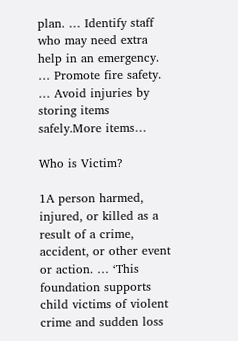plan. … Identify staff who may need extra help in an emergency. … Promote fire safety. … Avoid injuries by storing items safely.More items…

Who is Victim?

1A person harmed, injured, or killed as a result of a crime, accident, or other event or action. … ‘This foundation supports child victims of violent crime and sudden loss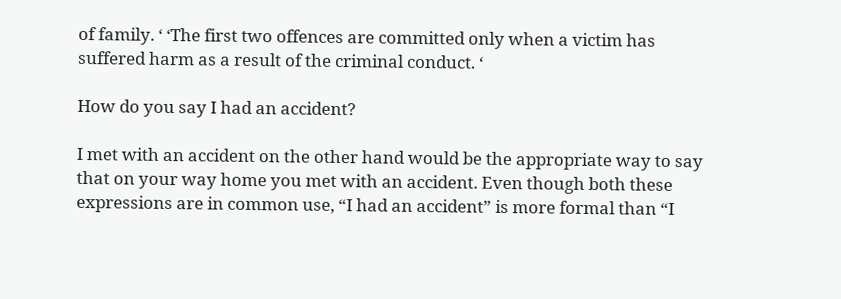of family. ‘ ‘The first two offences are committed only when a victim has suffered harm as a result of the criminal conduct. ‘

How do you say I had an accident?

I met with an accident on the other hand would be the appropriate way to say that on your way home you met with an accident. Even though both these expressions are in common use, “I had an accident” is more formal than “I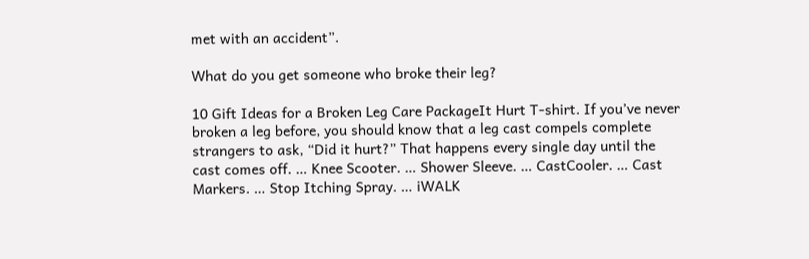met with an accident”.

What do you get someone who broke their leg?

10 Gift Ideas for a Broken Leg Care PackageIt Hurt T-shirt. If you’ve never broken a leg before, you should know that a leg cast compels complete strangers to ask, “Did it hurt?” That happens every single day until the cast comes off. … Knee Scooter. … Shower Sleeve. … CastCooler. … Cast Markers. … Stop Itching Spray. … iWALK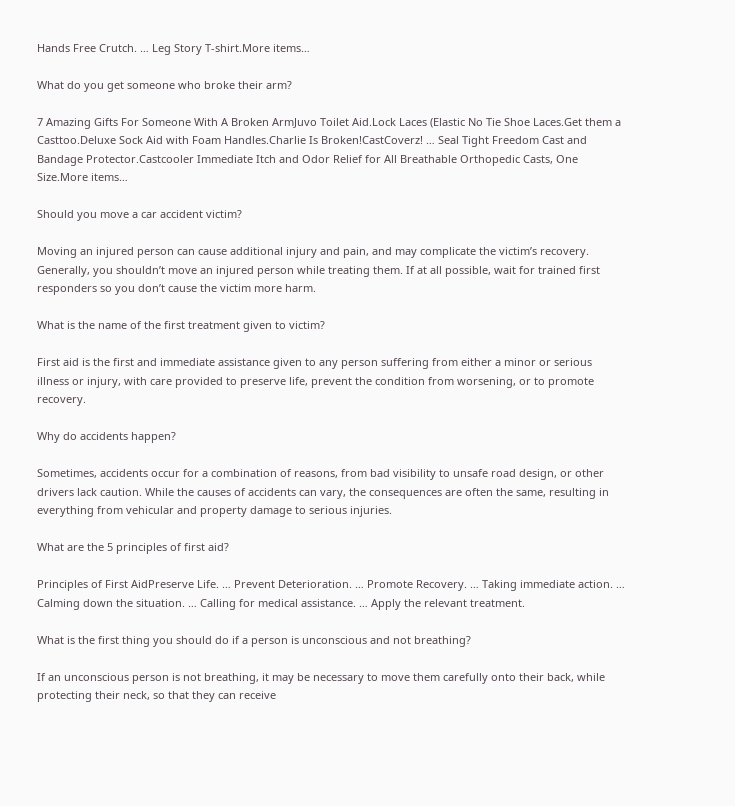Hands Free Crutch. … Leg Story T-shirt.More items…

What do you get someone who broke their arm?

7 Amazing Gifts For Someone With A Broken ArmJuvo Toilet Aid.Lock Laces (Elastic No Tie Shoe Laces.Get them a Casttoo.Deluxe Sock Aid with Foam Handles.Charlie Is Broken!CastCoverz! … Seal Tight Freedom Cast and Bandage Protector.Castcooler Immediate Itch and Odor Relief for All Breathable Orthopedic Casts, One Size.More items…

Should you move a car accident victim?

Moving an injured person can cause additional injury and pain, and may complicate the victim’s recovery. Generally, you shouldn’t move an injured person while treating them. If at all possible, wait for trained first responders so you don’t cause the victim more harm.

What is the name of the first treatment given to victim?

First aid is the first and immediate assistance given to any person suffering from either a minor or serious illness or injury, with care provided to preserve life, prevent the condition from worsening, or to promote recovery.

Why do accidents happen?

Sometimes, accidents occur for a combination of reasons, from bad visibility to unsafe road design, or other drivers lack caution. While the causes of accidents can vary, the consequences are often the same, resulting in everything from vehicular and property damage to serious injuries.

What are the 5 principles of first aid?

Principles of First AidPreserve Life. … Prevent Deterioration. … Promote Recovery. … Taking immediate action. … Calming down the situation. … Calling for medical assistance. … Apply the relevant treatment.

What is the first thing you should do if a person is unconscious and not breathing?

If an unconscious person is not breathing, it may be necessary to move them carefully onto their back, while protecting their neck, so that they can receive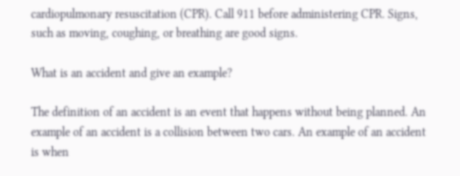cardiopulmonary resuscitation (CPR). Call 911 before administering CPR. Signs, such as moving, coughing, or breathing are good signs.

What is an accident and give an example?

The definition of an accident is an event that happens without being planned. An example of an accident is a collision between two cars. An example of an accident is when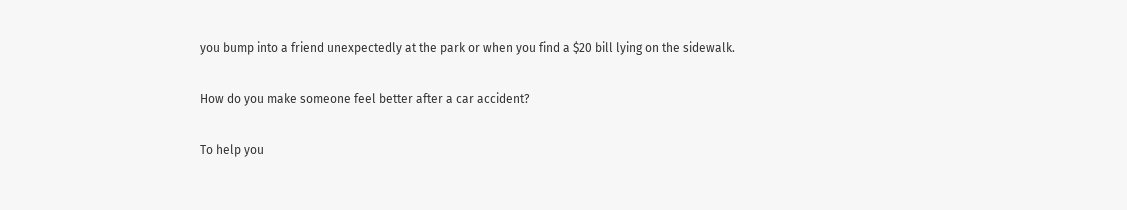you bump into a friend unexpectedly at the park or when you find a $20 bill lying on the sidewalk.

How do you make someone feel better after a car accident?

To help you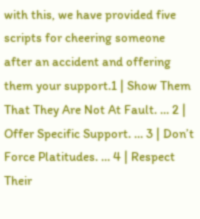with this, we have provided five scripts for cheering someone after an accident and offering them your support.1 | Show Them That They Are Not At Fault. … 2 | Offer Specific Support. … 3 | Don’t Force Platitudes. … 4 | Respect Their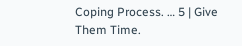Coping Process. … 5 | Give Them Time.